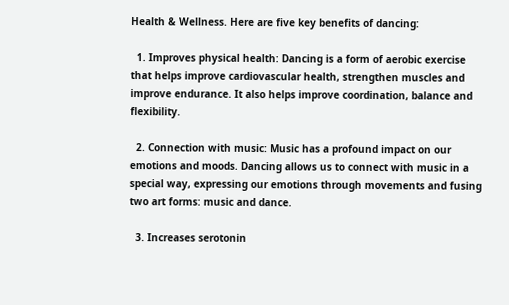Health & Wellness. Here are five key benefits of dancing:

  1. Improves physical health: Dancing is a form of aerobic exercise that helps improve cardiovascular health, strengthen muscles and improve endurance. It also helps improve coordination, balance and flexibility.

  2. Connection with music: Music has a profound impact on our emotions and moods. Dancing allows us to connect with music in a special way, expressing our emotions through movements and fusing two art forms: music and dance.

  3. Increases serotonin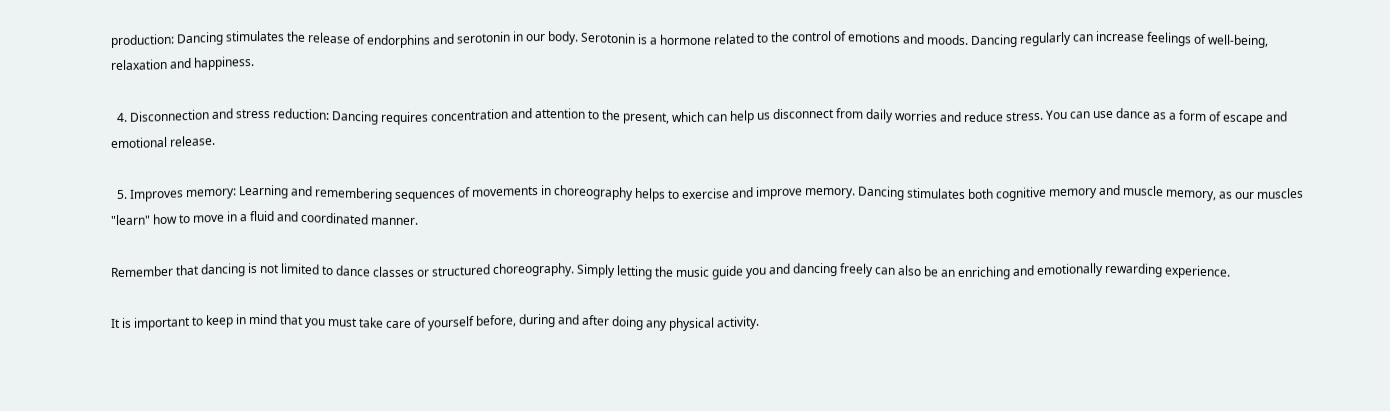production: Dancing stimulates the release of endorphins and serotonin in our body. Serotonin is a hormone related to the control of emotions and moods. Dancing regularly can increase feelings of well-being, relaxation and happiness.

  4. Disconnection and stress reduction: Dancing requires concentration and attention to the present, which can help us disconnect from daily worries and reduce stress. You can use dance as a form of escape and emotional release.

  5. Improves memory: Learning and remembering sequences of movements in choreography helps to exercise and improve memory. Dancing stimulates both cognitive memory and muscle memory, as our muscles "learn" how to move in a fluid and coordinated manner.

Remember that dancing is not limited to dance classes or structured choreography. Simply letting the music guide you and dancing freely can also be an enriching and emotionally rewarding experience.

It is important to keep in mind that you must take care of yourself before, during and after doing any physical activity.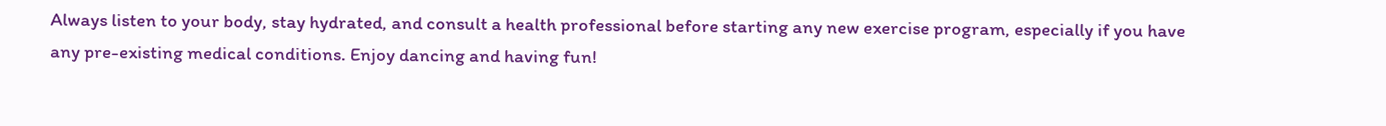Always listen to your body, stay hydrated, and consult a health professional before starting any new exercise program, especially if you have any pre-existing medical conditions. Enjoy dancing and having fun!